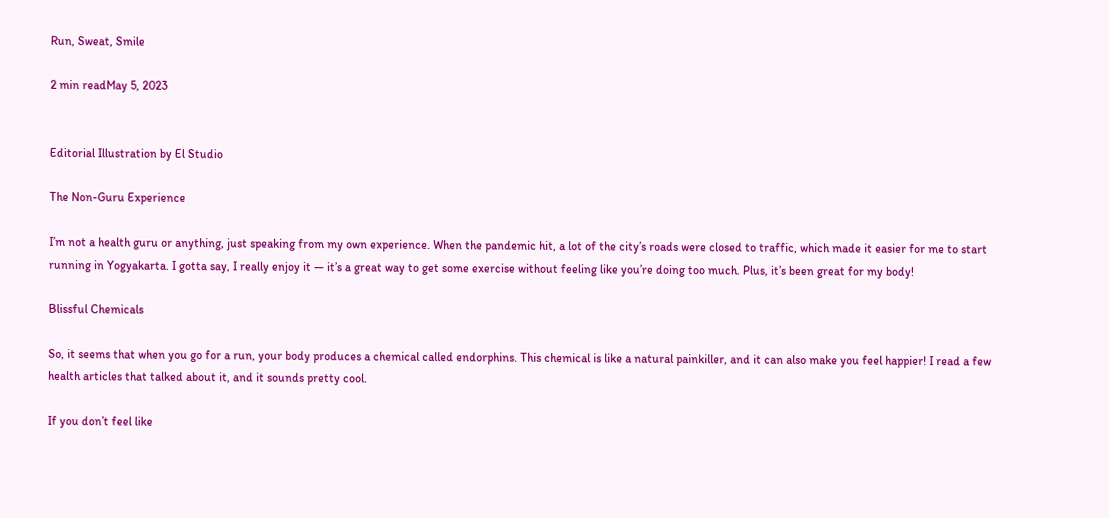Run, Sweat, Smile

2 min readMay 5, 2023


Editorial Illustration by El Studio

The Non-Guru Experience

I’m not a health guru or anything, just speaking from my own experience. When the pandemic hit, a lot of the city’s roads were closed to traffic, which made it easier for me to start running in Yogyakarta. I gotta say, I really enjoy it — it’s a great way to get some exercise without feeling like you’re doing too much. Plus, it’s been great for my body!

Blissful Chemicals

So, it seems that when you go for a run, your body produces a chemical called endorphins. This chemical is like a natural painkiller, and it can also make you feel happier! I read a few health articles that talked about it, and it sounds pretty cool.

If you don’t feel like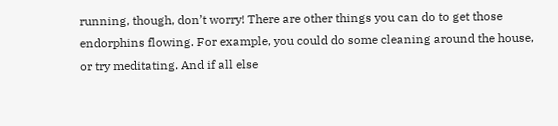running, though, don’t worry! There are other things you can do to get those endorphins flowing. For example, you could do some cleaning around the house, or try meditating. And if all else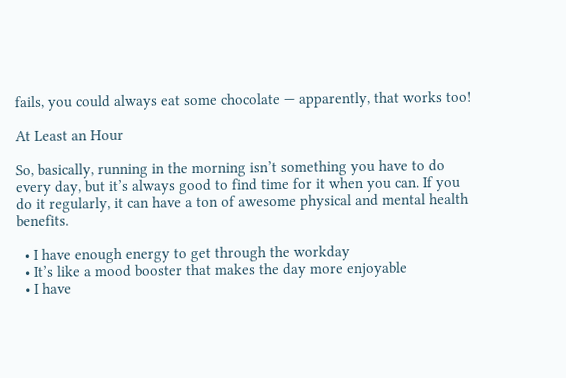fails, you could always eat some chocolate — apparently, that works too!

At Least an Hour

So, basically, running in the morning isn’t something you have to do every day, but it’s always good to find time for it when you can. If you do it regularly, it can have a ton of awesome physical and mental health benefits.

  • I have enough energy to get through the workday
  • It’s like a mood booster that makes the day more enjoyable
  • I have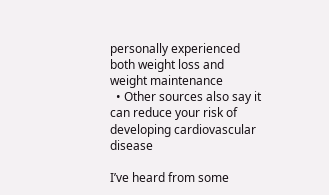personally experienced both weight loss and weight maintenance
  • Other sources also say it can reduce your risk of developing cardiovascular disease

I’ve heard from some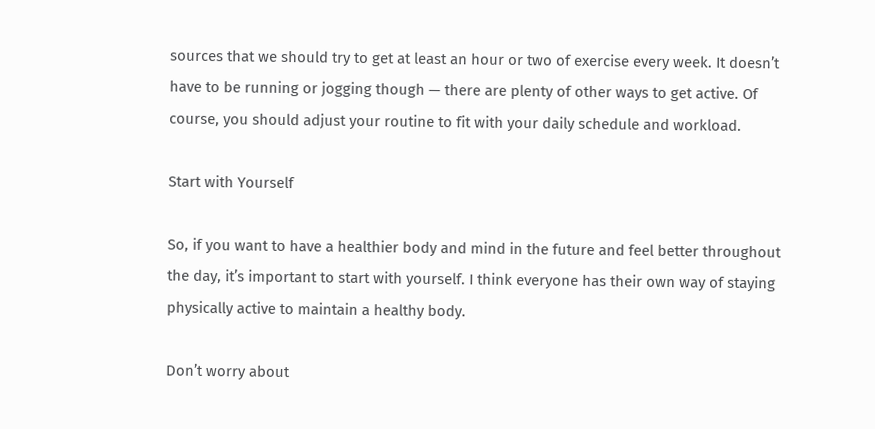sources that we should try to get at least an hour or two of exercise every week. It doesn’t have to be running or jogging though — there are plenty of other ways to get active. Of course, you should adjust your routine to fit with your daily schedule and workload.

Start with Yourself

So, if you want to have a healthier body and mind in the future and feel better throughout the day, it’s important to start with yourself. I think everyone has their own way of staying physically active to maintain a healthy body.

Don’t worry about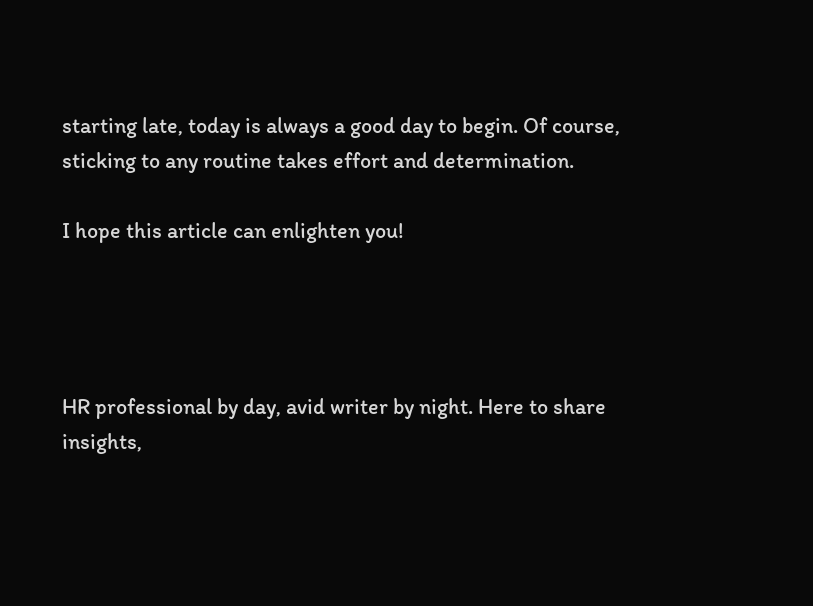starting late, today is always a good day to begin. Of course, sticking to any routine takes effort and determination.

I hope this article can enlighten you!




HR professional by day, avid writer by night. Here to share insights,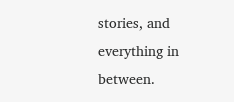stories, and everything in between.